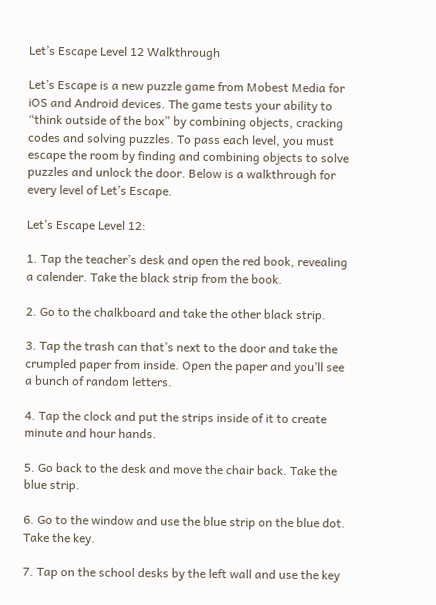Let’s Escape Level 12 Walkthrough

Let’s Escape is a new puzzle game from Mobest Media for iOS and Android devices. The game tests your ability to “think outside of the box” by combining objects, cracking codes and solving puzzles. To pass each level, you must escape the room by finding and combining objects to solve puzzles and unlock the door. Below is a walkthrough for every level of Let’s Escape.

Let’s Escape Level 12:

1. Tap the teacher’s desk and open the red book, revealing a calender. Take the black strip from the book.

2. Go to the chalkboard and take the other black strip.

3. Tap the trash can that’s next to the door and take the crumpled paper from inside. Open the paper and you’ll see a bunch of random letters.

4. Tap the clock and put the strips inside of it to create minute and hour hands.

5. Go back to the desk and move the chair back. Take the blue strip.

6. Go to the window and use the blue strip on the blue dot. Take the key.

7. Tap on the school desks by the left wall and use the key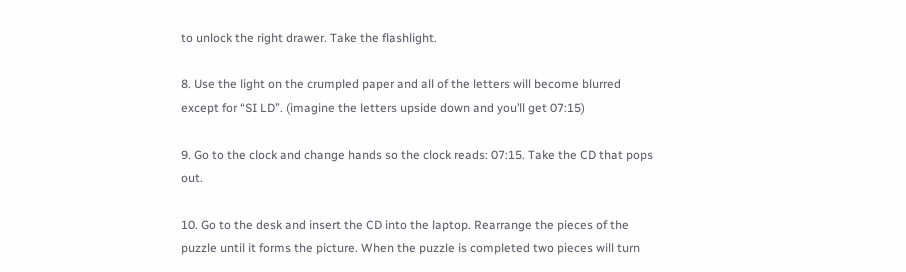to unlock the right drawer. Take the flashlight.

8. Use the light on the crumpled paper and all of the letters will become blurred except for “SI LD”. (imagine the letters upside down and you’ll get 07:15)

9. Go to the clock and change hands so the clock reads: 07:15. Take the CD that pops out.

10. Go to the desk and insert the CD into the laptop. Rearrange the pieces of the puzzle until it forms the picture. When the puzzle is completed two pieces will turn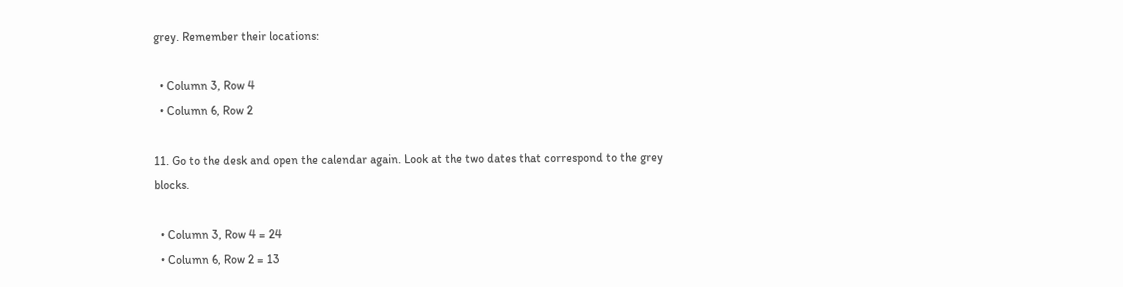grey. Remember their locations:

  • Column 3, Row 4
  • Column 6, Row 2

11. Go to the desk and open the calendar again. Look at the two dates that correspond to the grey blocks.

  • Column 3, Row 4 = 24
  • Column 6, Row 2 = 13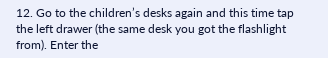12. Go to the children’s desks again and this time tap  the left drawer (the same desk you got the flashlight from). Enter the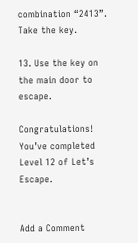combination “2413”. Take the key.

13. Use the key on the main door to escape.

Congratulations! You’ve completed Level 12 of Let’s Escape.


Add a Comment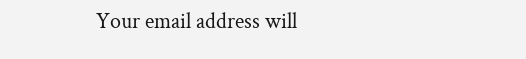Your email address will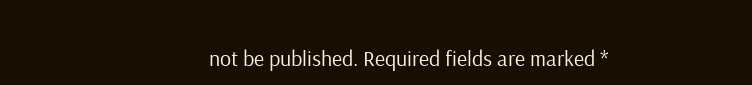not be published. Required fields are marked *